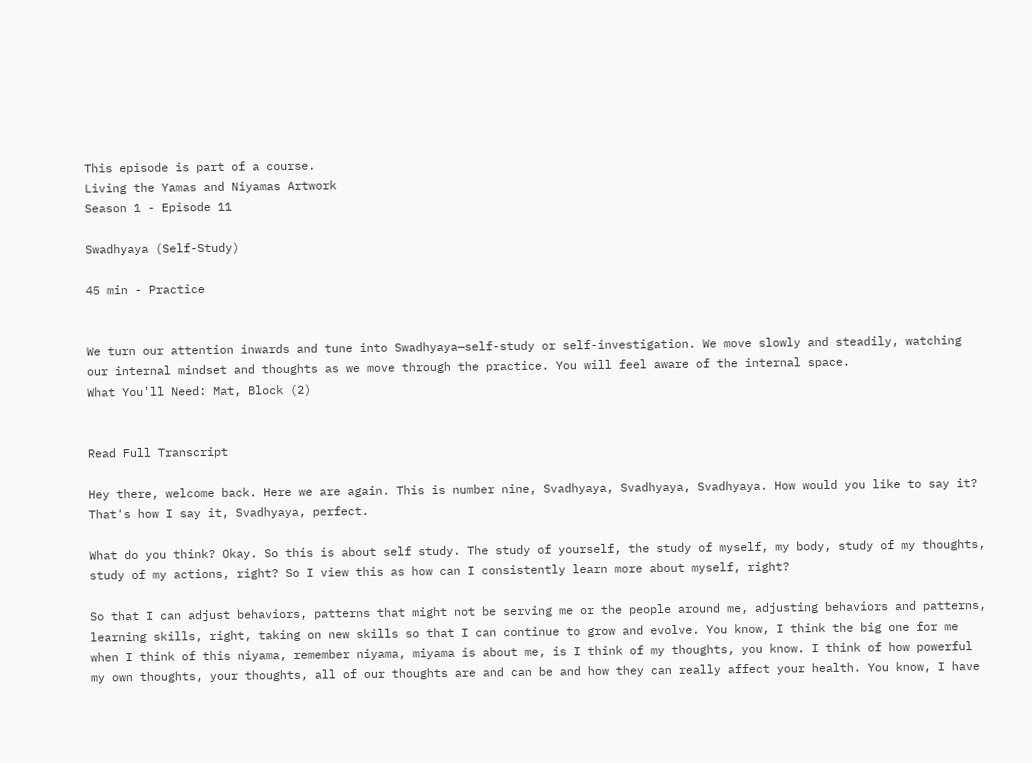This episode is part of a course.
Living the Yamas and Niyamas Artwork
Season 1 - Episode 11

Swadhyaya (Self-Study)

45 min - Practice


We turn our attention inwards and tune into Swadhyaya—self-study or self-investigation. We move slowly and steadily, watching our internal mindset and thoughts as we move through the practice. You will feel aware of the internal space.
What You'll Need: Mat, Block (2)


Read Full Transcript

Hey there, welcome back. Here we are again. This is number nine, Svadhyaya, Svadhyaya, Svadhyaya. How would you like to say it? That's how I say it, Svadhyaya, perfect.

What do you think? Okay. So this is about self study. The study of yourself, the study of myself, my body, study of my thoughts, study of my actions, right? So I view this as how can I consistently learn more about myself, right?

So that I can adjust behaviors, patterns that might not be serving me or the people around me, adjusting behaviors and patterns, learning skills, right, taking on new skills so that I can continue to grow and evolve. You know, I think the big one for me when I think of this niyama, remember niyama, miyama is about me, is I think of my thoughts, you know. I think of how powerful my own thoughts, your thoughts, all of our thoughts are and can be and how they can really affect your health. You know, I have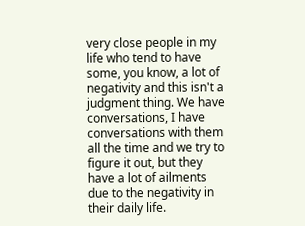very close people in my life who tend to have some, you know, a lot of negativity and this isn't a judgment thing. We have conversations, I have conversations with them all the time and we try to figure it out, but they have a lot of ailments due to the negativity in their daily life.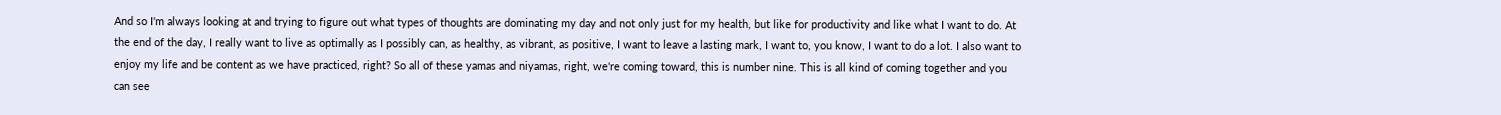And so I'm always looking at and trying to figure out what types of thoughts are dominating my day and not only just for my health, but like for productivity and like what I want to do. At the end of the day, I really want to live as optimally as I possibly can, as healthy, as vibrant, as positive, I want to leave a lasting mark, I want to, you know, I want to do a lot. I also want to enjoy my life and be content as we have practiced, right? So all of these yamas and niyamas, right, we're coming toward, this is number nine. This is all kind of coming together and you can see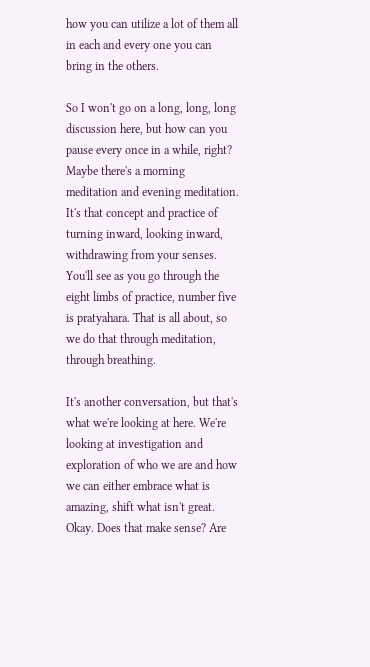how you can utilize a lot of them all in each and every one you can bring in the others.

So I won't go on a long, long, long discussion here, but how can you pause every once in a while, right? Maybe there's a morning meditation and evening meditation. It's that concept and practice of turning inward, looking inward, withdrawing from your senses. You'll see as you go through the eight limbs of practice, number five is pratyahara. That is all about, so we do that through meditation, through breathing.

It's another conversation, but that's what we're looking at here. We're looking at investigation and exploration of who we are and how we can either embrace what is amazing, shift what isn't great. Okay. Does that make sense? Are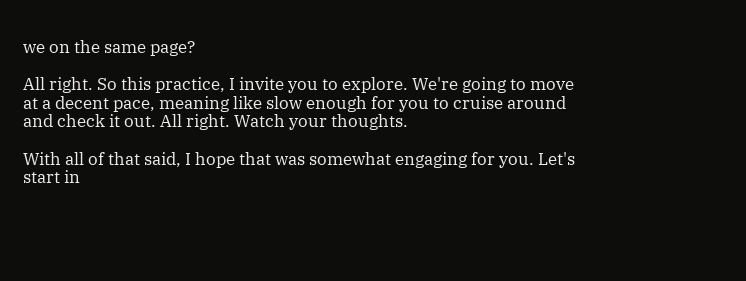we on the same page?

All right. So this practice, I invite you to explore. We're going to move at a decent pace, meaning like slow enough for you to cruise around and check it out. All right. Watch your thoughts.

With all of that said, I hope that was somewhat engaging for you. Let's start in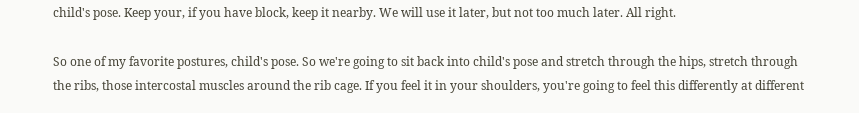child's pose. Keep your, if you have block, keep it nearby. We will use it later, but not too much later. All right.

So one of my favorite postures, child's pose. So we're going to sit back into child's pose and stretch through the hips, stretch through the ribs, those intercostal muscles around the rib cage. If you feel it in your shoulders, you're going to feel this differently at different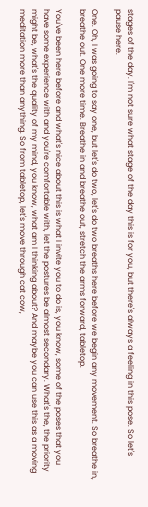stages of the day. I'm not sure what stage of the day this is for you, but there's always a feeling in this pose. So let's pause here.

One. Oh, I was going to say one, but let's do two, let's do two breaths here before we begin any movement. So breathe in, breathe out. One more time. Breathe in and breathe out, stretch the arms forward, tabletop.

You've been here before and what's nice about this is what I invite you to do is, you know, some of the poses that you have some experience with and you're comfortable with, let the postures be almost secondary. What's the, the priority might be, what's the quality of my mind, you know, what am I thinking about? And maybe you can use this as a moving meditation more than anything. So from tabletop, let's move through cat cow,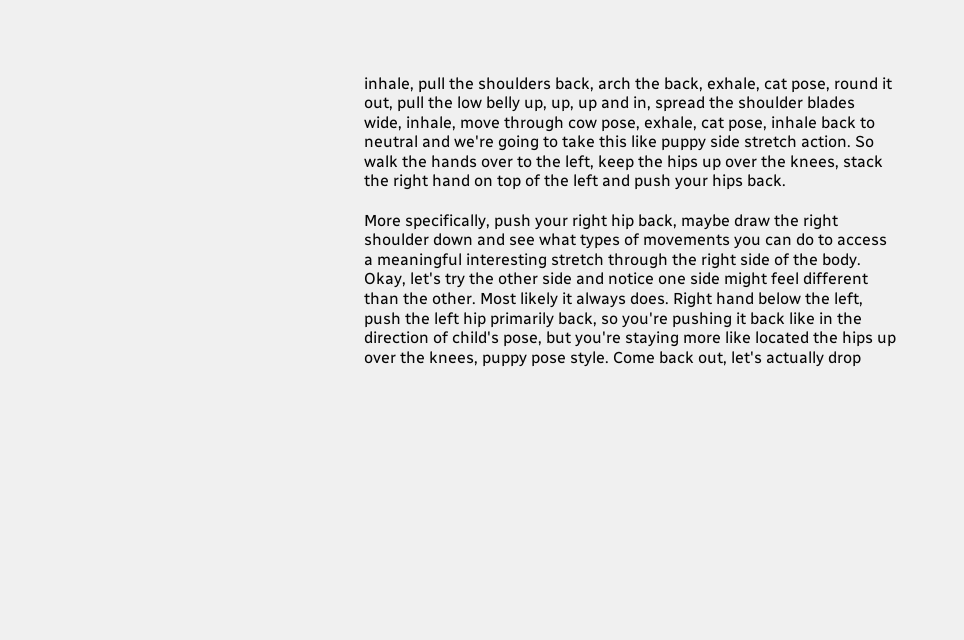inhale, pull the shoulders back, arch the back, exhale, cat pose, round it out, pull the low belly up, up, up and in, spread the shoulder blades wide, inhale, move through cow pose, exhale, cat pose, inhale back to neutral and we're going to take this like puppy side stretch action. So walk the hands over to the left, keep the hips up over the knees, stack the right hand on top of the left and push your hips back.

More specifically, push your right hip back, maybe draw the right shoulder down and see what types of movements you can do to access a meaningful interesting stretch through the right side of the body. Okay, let's try the other side and notice one side might feel different than the other. Most likely it always does. Right hand below the left, push the left hip primarily back, so you're pushing it back like in the direction of child's pose, but you're staying more like located the hips up over the knees, puppy pose style. Come back out, let's actually drop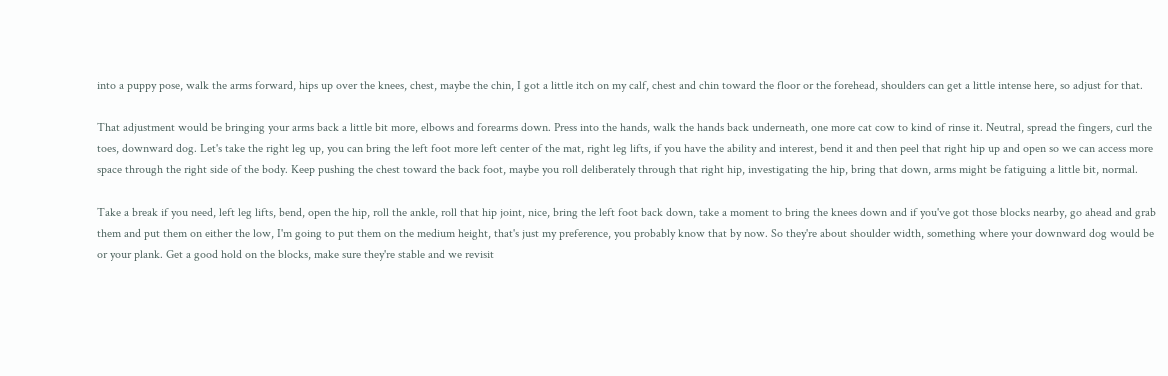into a puppy pose, walk the arms forward, hips up over the knees, chest, maybe the chin, I got a little itch on my calf, chest and chin toward the floor or the forehead, shoulders can get a little intense here, so adjust for that.

That adjustment would be bringing your arms back a little bit more, elbows and forearms down. Press into the hands, walk the hands back underneath, one more cat cow to kind of rinse it. Neutral, spread the fingers, curl the toes, downward dog. Let's take the right leg up, you can bring the left foot more left center of the mat, right leg lifts, if you have the ability and interest, bend it and then peel that right hip up and open so we can access more space through the right side of the body. Keep pushing the chest toward the back foot, maybe you roll deliberately through that right hip, investigating the hip, bring that down, arms might be fatiguing a little bit, normal.

Take a break if you need, left leg lifts, bend, open the hip, roll the ankle, roll that hip joint, nice, bring the left foot back down, take a moment to bring the knees down and if you've got those blocks nearby, go ahead and grab them and put them on either the low, I'm going to put them on the medium height, that's just my preference, you probably know that by now. So they're about shoulder width, something where your downward dog would be or your plank. Get a good hold on the blocks, make sure they're stable and we revisit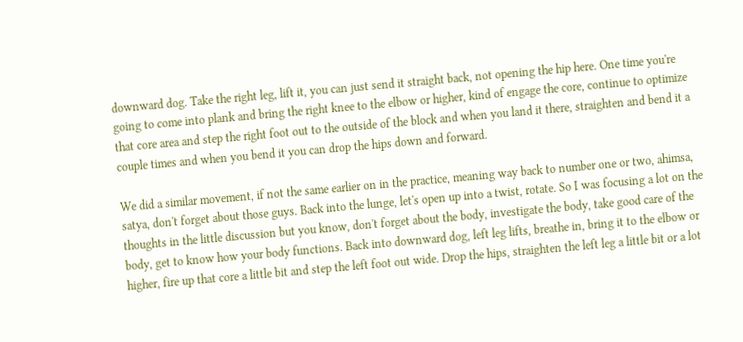downward dog. Take the right leg, lift it, you can just send it straight back, not opening the hip here. One time you're going to come into plank and bring the right knee to the elbow or higher, kind of engage the core, continue to optimize that core area and step the right foot out to the outside of the block and when you land it there, straighten and bend it a couple times and when you bend it you can drop the hips down and forward.

We did a similar movement, if not the same earlier on in the practice, meaning way back to number one or two, ahimsa, satya, don't forget about those guys. Back into the lunge, let's open up into a twist, rotate. So I was focusing a lot on the thoughts in the little discussion but you know, don't forget about the body, investigate the body, take good care of the body, get to know how your body functions. Back into downward dog, left leg lifts, breathe in, bring it to the elbow or higher, fire up that core a little bit and step the left foot out wide. Drop the hips, straighten the left leg a little bit or a lot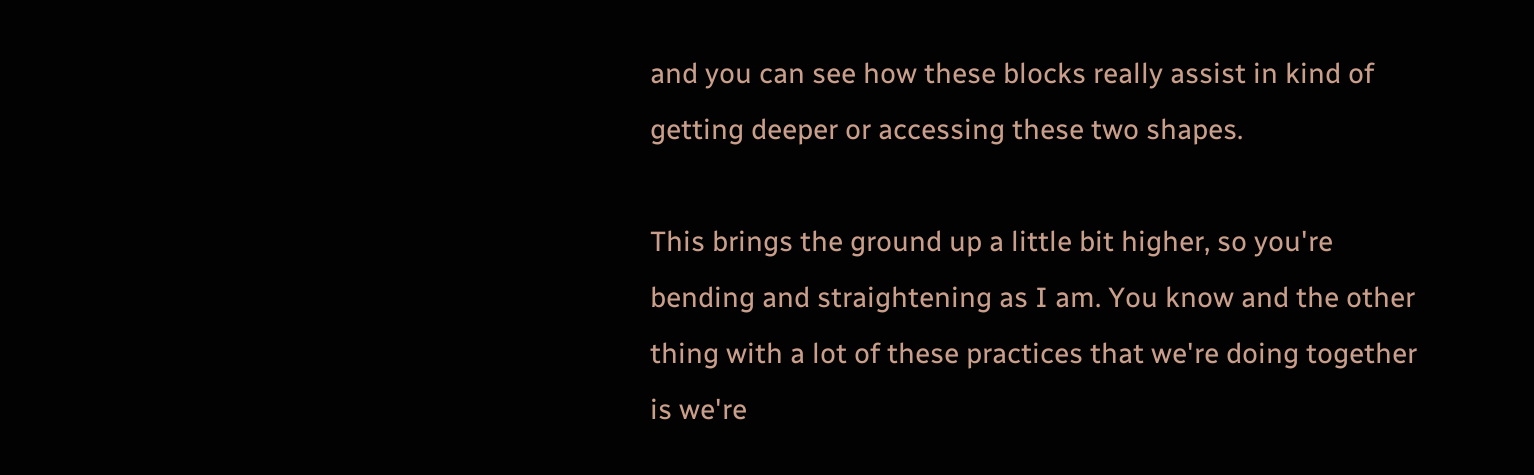and you can see how these blocks really assist in kind of getting deeper or accessing these two shapes.

This brings the ground up a little bit higher, so you're bending and straightening as I am. You know and the other thing with a lot of these practices that we're doing together is we're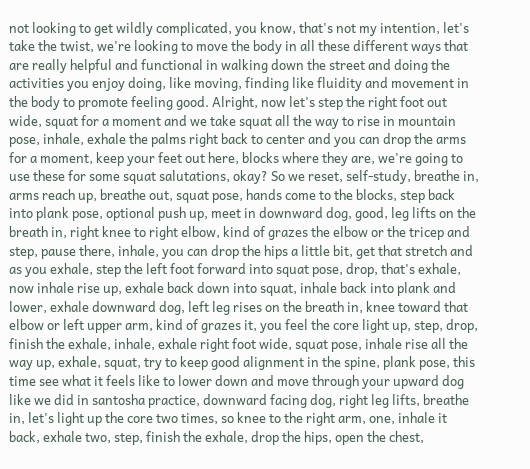not looking to get wildly complicated, you know, that's not my intention, let's take the twist, we're looking to move the body in all these different ways that are really helpful and functional in walking down the street and doing the activities you enjoy doing, like moving, finding like fluidity and movement in the body to promote feeling good. Alright, now let's step the right foot out wide, squat for a moment and we take squat all the way to rise in mountain pose, inhale, exhale the palms right back to center and you can drop the arms for a moment, keep your feet out here, blocks where they are, we're going to use these for some squat salutations, okay? So we reset, self-study, breathe in, arms reach up, breathe out, squat pose, hands come to the blocks, step back into plank pose, optional push up, meet in downward dog, good, leg lifts on the breath in, right knee to right elbow, kind of grazes the elbow or the tricep and step, pause there, inhale, you can drop the hips a little bit, get that stretch and as you exhale, step the left foot forward into squat pose, drop, that's exhale, now inhale rise up, exhale back down into squat, inhale back into plank and lower, exhale downward dog, left leg rises on the breath in, knee toward that elbow or left upper arm, kind of grazes it, you feel the core light up, step, drop, finish the exhale, inhale, exhale right foot wide, squat pose, inhale rise all the way up, exhale, squat, try to keep good alignment in the spine, plank pose, this time see what it feels like to lower down and move through your upward dog like we did in santosha practice, downward facing dog, right leg lifts, breathe in, let's light up the core two times, so knee to the right arm, one, inhale it back, exhale two, step, finish the exhale, drop the hips, open the chest,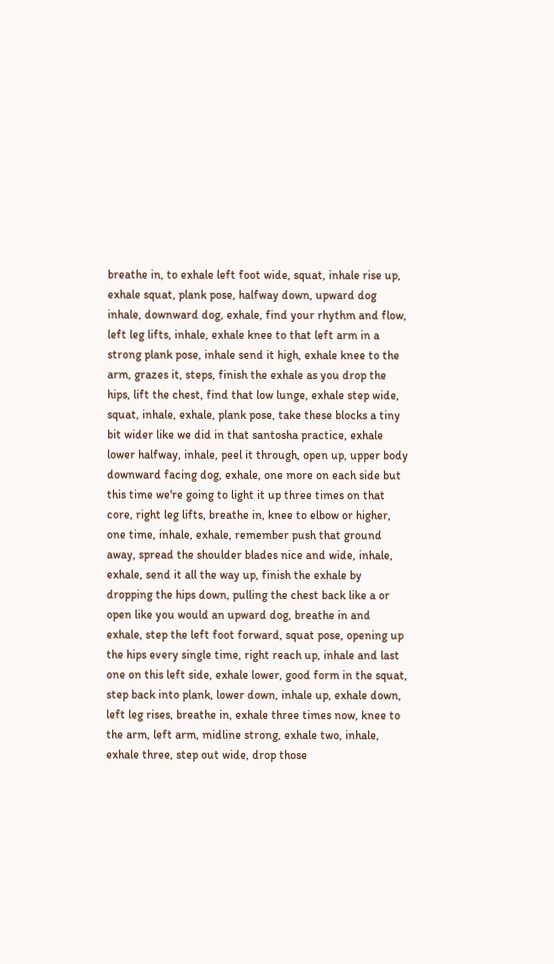breathe in, to exhale left foot wide, squat, inhale rise up, exhale squat, plank pose, halfway down, upward dog inhale, downward dog, exhale, find your rhythm and flow, left leg lifts, inhale, exhale knee to that left arm in a strong plank pose, inhale send it high, exhale knee to the arm, grazes it, steps, finish the exhale as you drop the hips, lift the chest, find that low lunge, exhale step wide, squat, inhale, exhale, plank pose, take these blocks a tiny bit wider like we did in that santosha practice, exhale lower halfway, inhale, peel it through, open up, upper body downward facing dog, exhale, one more on each side but this time we're going to light it up three times on that core, right leg lifts, breathe in, knee to elbow or higher, one time, inhale, exhale, remember push that ground away, spread the shoulder blades nice and wide, inhale, exhale, send it all the way up, finish the exhale by dropping the hips down, pulling the chest back like a or open like you would an upward dog, breathe in and exhale, step the left foot forward, squat pose, opening up the hips every single time, right reach up, inhale and last one on this left side, exhale lower, good form in the squat, step back into plank, lower down, inhale up, exhale down, left leg rises, breathe in, exhale three times now, knee to the arm, left arm, midline strong, exhale two, inhale, exhale three, step out wide, drop those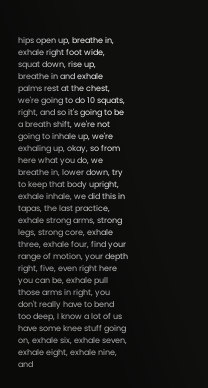hips open up, breathe in, exhale right foot wide, squat down, rise up, breathe in and exhale palms rest at the chest, we're going to do 10 squats, right, and so it's going to be a breath shift, we're not going to inhale up, we're exhaling up, okay, so from here what you do, we breathe in, lower down, try to keep that body upright, exhale inhale, we did this in tapas, the last practice, exhale strong arms, strong legs, strong core, exhale three, exhale four, find your range of motion, your depth right, five, even right here you can be, exhale pull those arms in right, you don't really have to bend too deep, I know a lot of us have some knee stuff going on, exhale six, exhale seven, exhale eight, exhale nine, and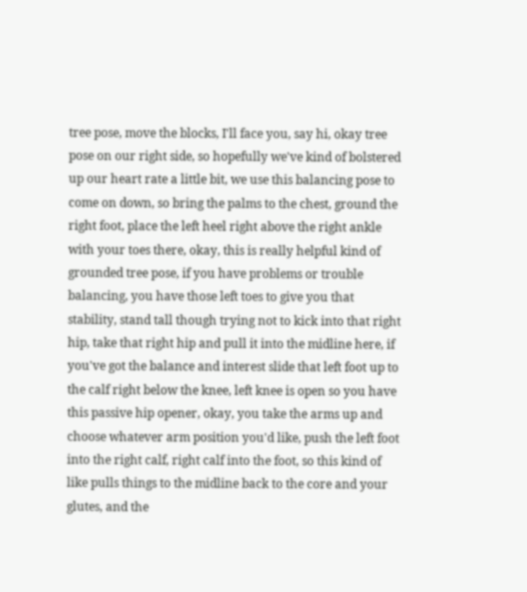tree pose, move the blocks, I'll face you, say hi, okay tree pose on our right side, so hopefully we've kind of bolstered up our heart rate a little bit, we use this balancing pose to come on down, so bring the palms to the chest, ground the right foot, place the left heel right above the right ankle with your toes there, okay, this is really helpful kind of grounded tree pose, if you have problems or trouble balancing, you have those left toes to give you that stability, stand tall though trying not to kick into that right hip, take that right hip and pull it into the midline here, if you've got the balance and interest slide that left foot up to the calf right below the knee, left knee is open so you have this passive hip opener, okay, you take the arms up and choose whatever arm position you'd like, push the left foot into the right calf, right calf into the foot, so this kind of like pulls things to the midline back to the core and your glutes, and the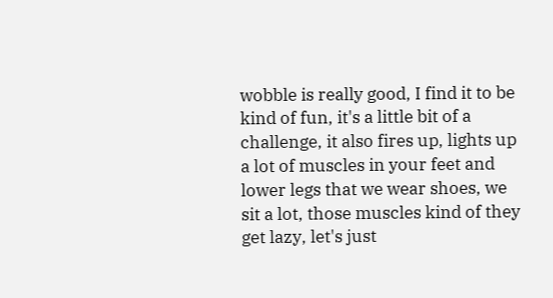wobble is really good, I find it to be kind of fun, it's a little bit of a challenge, it also fires up, lights up a lot of muscles in your feet and lower legs that we wear shoes, we sit a lot, those muscles kind of they get lazy, let's just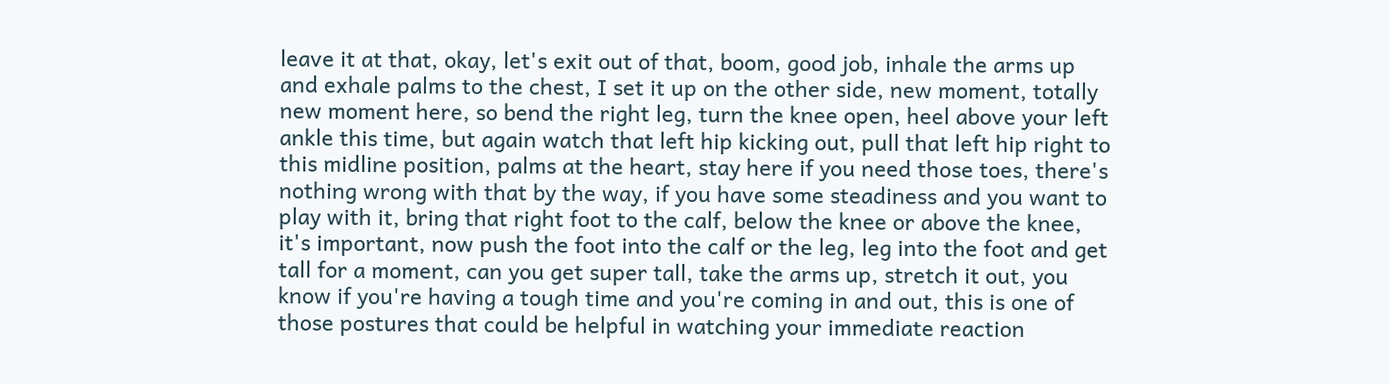leave it at that, okay, let's exit out of that, boom, good job, inhale the arms up and exhale palms to the chest, I set it up on the other side, new moment, totally new moment here, so bend the right leg, turn the knee open, heel above your left ankle this time, but again watch that left hip kicking out, pull that left hip right to this midline position, palms at the heart, stay here if you need those toes, there's nothing wrong with that by the way, if you have some steadiness and you want to play with it, bring that right foot to the calf, below the knee or above the knee, it's important, now push the foot into the calf or the leg, leg into the foot and get tall for a moment, can you get super tall, take the arms up, stretch it out, you know if you're having a tough time and you're coming in and out, this is one of those postures that could be helpful in watching your immediate reaction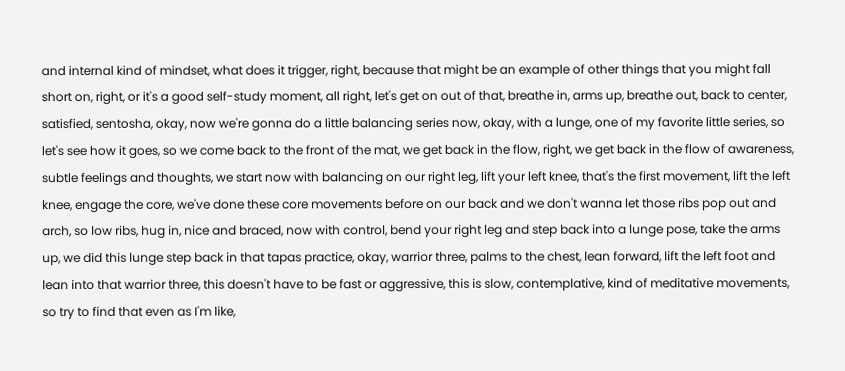and internal kind of mindset, what does it trigger, right, because that might be an example of other things that you might fall short on, right, or it's a good self-study moment, all right, let's get on out of that, breathe in, arms up, breathe out, back to center, satisfied, sentosha, okay, now we're gonna do a little balancing series now, okay, with a lunge, one of my favorite little series, so let's see how it goes, so we come back to the front of the mat, we get back in the flow, right, we get back in the flow of awareness, subtle feelings and thoughts, we start now with balancing on our right leg, lift your left knee, that's the first movement, lift the left knee, engage the core, we've done these core movements before on our back and we don't wanna let those ribs pop out and arch, so low ribs, hug in, nice and braced, now with control, bend your right leg and step back into a lunge pose, take the arms up, we did this lunge step back in that tapas practice, okay, warrior three, palms to the chest, lean forward, lift the left foot and lean into that warrior three, this doesn't have to be fast or aggressive, this is slow, contemplative, kind of meditative movements, so try to find that even as I'm like,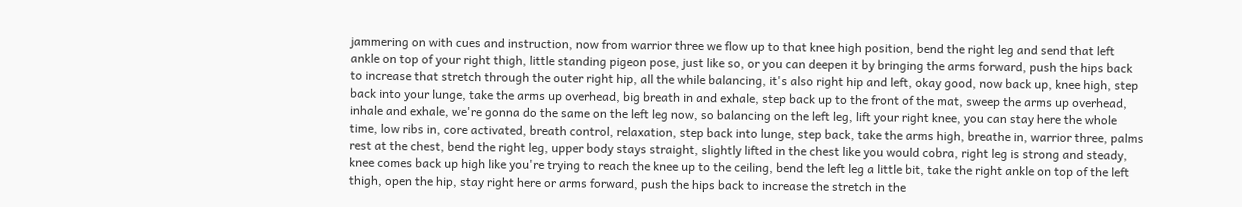jammering on with cues and instruction, now from warrior three we flow up to that knee high position, bend the right leg and send that left ankle on top of your right thigh, little standing pigeon pose, just like so, or you can deepen it by bringing the arms forward, push the hips back to increase that stretch through the outer right hip, all the while balancing, it's also right hip and left, okay good, now back up, knee high, step back into your lunge, take the arms up overhead, big breath in and exhale, step back up to the front of the mat, sweep the arms up overhead, inhale and exhale, we're gonna do the same on the left leg now, so balancing on the left leg, lift your right knee, you can stay here the whole time, low ribs in, core activated, breath control, relaxation, step back into lunge, step back, take the arms high, breathe in, warrior three, palms rest at the chest, bend the right leg, upper body stays straight, slightly lifted in the chest like you would cobra, right leg is strong and steady, knee comes back up high like you're trying to reach the knee up to the ceiling, bend the left leg a little bit, take the right ankle on top of the left thigh, open the hip, stay right here or arms forward, push the hips back to increase the stretch in the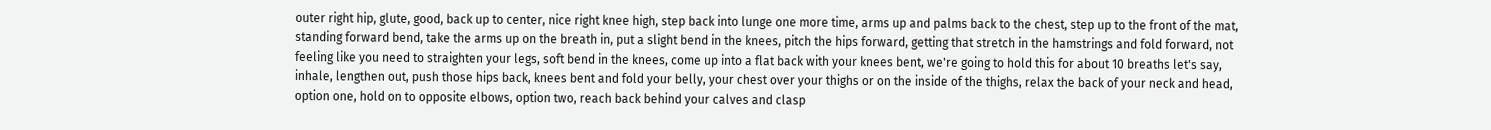outer right hip, glute, good, back up to center, nice right knee high, step back into lunge one more time, arms up and palms back to the chest, step up to the front of the mat, standing forward bend, take the arms up on the breath in, put a slight bend in the knees, pitch the hips forward, getting that stretch in the hamstrings and fold forward, not feeling like you need to straighten your legs, soft bend in the knees, come up into a flat back with your knees bent, we're going to hold this for about 10 breaths let's say, inhale, lengthen out, push those hips back, knees bent and fold your belly, your chest over your thighs or on the inside of the thighs, relax the back of your neck and head, option one, hold on to opposite elbows, option two, reach back behind your calves and clasp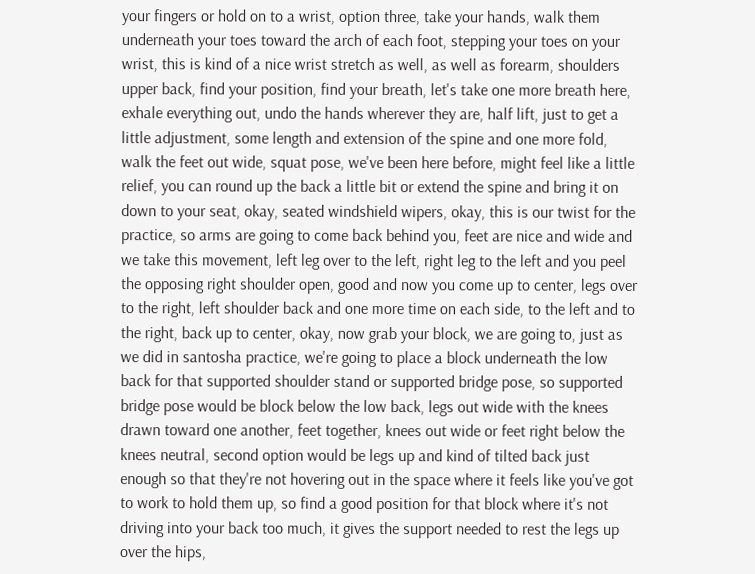your fingers or hold on to a wrist, option three, take your hands, walk them underneath your toes toward the arch of each foot, stepping your toes on your wrist, this is kind of a nice wrist stretch as well, as well as forearm, shoulders upper back, find your position, find your breath, let's take one more breath here, exhale everything out, undo the hands wherever they are, half lift, just to get a little adjustment, some length and extension of the spine and one more fold, walk the feet out wide, squat pose, we've been here before, might feel like a little relief, you can round up the back a little bit or extend the spine and bring it on down to your seat, okay, seated windshield wipers, okay, this is our twist for the practice, so arms are going to come back behind you, feet are nice and wide and we take this movement, left leg over to the left, right leg to the left and you peel the opposing right shoulder open, good and now you come up to center, legs over to the right, left shoulder back and one more time on each side, to the left and to the right, back up to center, okay, now grab your block, we are going to, just as we did in santosha practice, we're going to place a block underneath the low back for that supported shoulder stand or supported bridge pose, so supported bridge pose would be block below the low back, legs out wide with the knees drawn toward one another, feet together, knees out wide or feet right below the knees neutral, second option would be legs up and kind of tilted back just enough so that they're not hovering out in the space where it feels like you've got to work to hold them up, so find a good position for that block where it's not driving into your back too much, it gives the support needed to rest the legs up over the hips,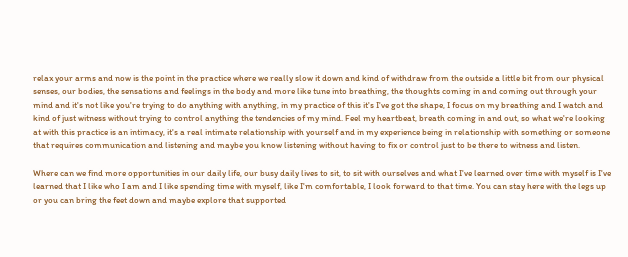relax your arms and now is the point in the practice where we really slow it down and kind of withdraw from the outside a little bit from our physical senses, our bodies, the sensations and feelings in the body and more like tune into breathing, the thoughts coming in and coming out through your mind and it's not like you're trying to do anything with anything, in my practice of this it's I've got the shape, I focus on my breathing and I watch and kind of just witness without trying to control anything the tendencies of my mind. Feel my heartbeat, breath coming in and out, so what we're looking at with this practice is an intimacy, it's a real intimate relationship with yourself and in my experience being in relationship with something or someone that requires communication and listening and maybe you know listening without having to fix or control just to be there to witness and listen.

Where can we find more opportunities in our daily life, our busy daily lives to sit, to sit with ourselves and what I've learned over time with myself is I've learned that I like who I am and I like spending time with myself, like I'm comfortable, I look forward to that time. You can stay here with the legs up or you can bring the feet down and maybe explore that supported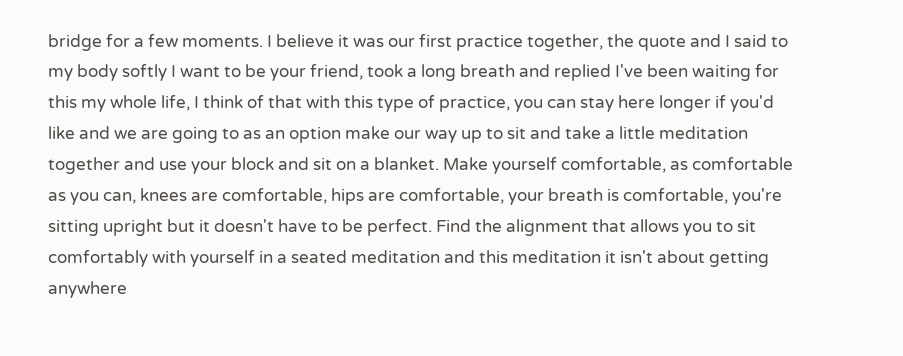bridge for a few moments. I believe it was our first practice together, the quote and I said to my body softly I want to be your friend, took a long breath and replied I've been waiting for this my whole life, I think of that with this type of practice, you can stay here longer if you'd like and we are going to as an option make our way up to sit and take a little meditation together and use your block and sit on a blanket. Make yourself comfortable, as comfortable as you can, knees are comfortable, hips are comfortable, your breath is comfortable, you're sitting upright but it doesn't have to be perfect. Find the alignment that allows you to sit comfortably with yourself in a seated meditation and this meditation it isn't about getting anywhere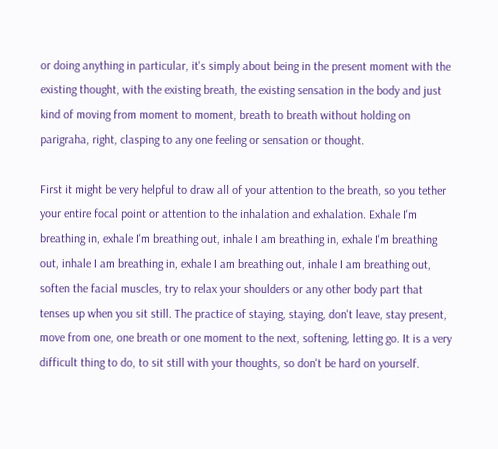or doing anything in particular, it's simply about being in the present moment with the existing thought, with the existing breath, the existing sensation in the body and just kind of moving from moment to moment, breath to breath without holding on parigraha, right, clasping to any one feeling or sensation or thought.

First it might be very helpful to draw all of your attention to the breath, so you tether your entire focal point or attention to the inhalation and exhalation. Exhale I'm breathing in, exhale I'm breathing out, inhale I am breathing in, exhale I'm breathing out, inhale I am breathing in, exhale I am breathing out, inhale I am breathing out, soften the facial muscles, try to relax your shoulders or any other body part that tenses up when you sit still. The practice of staying, staying, don't leave, stay present, move from one, one breath or one moment to the next, softening, letting go. It is a very difficult thing to do, to sit still with your thoughts, so don't be hard on yourself.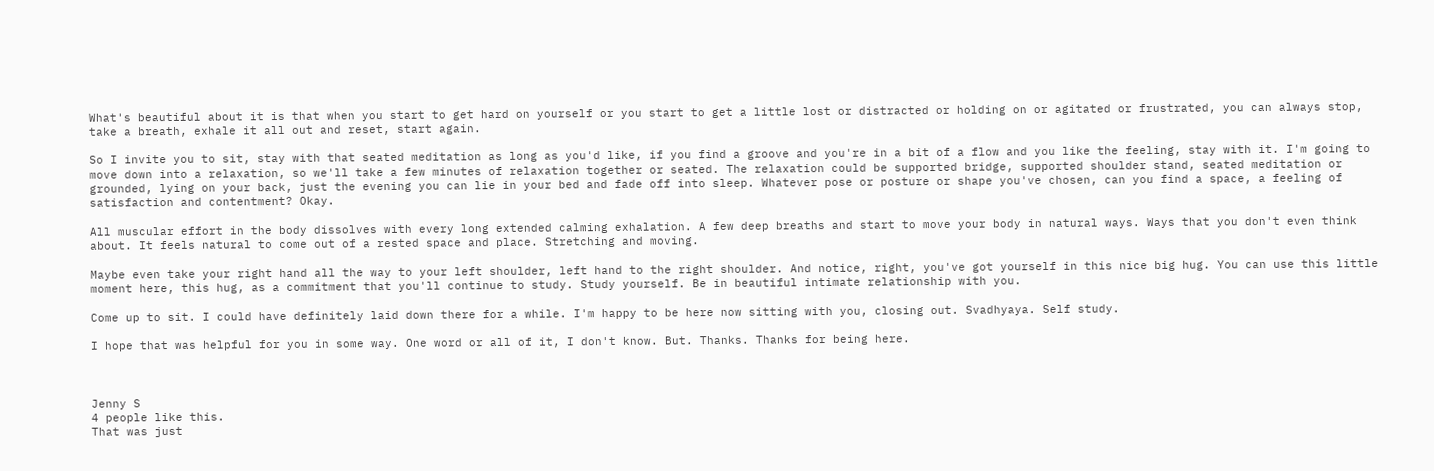What's beautiful about it is that when you start to get hard on yourself or you start to get a little lost or distracted or holding on or agitated or frustrated, you can always stop, take a breath, exhale it all out and reset, start again.

So I invite you to sit, stay with that seated meditation as long as you'd like, if you find a groove and you're in a bit of a flow and you like the feeling, stay with it. I'm going to move down into a relaxation, so we'll take a few minutes of relaxation together or seated. The relaxation could be supported bridge, supported shoulder stand, seated meditation or grounded, lying on your back, just the evening you can lie in your bed and fade off into sleep. Whatever pose or posture or shape you've chosen, can you find a space, a feeling of satisfaction and contentment? Okay.

All muscular effort in the body dissolves with every long extended calming exhalation. A few deep breaths and start to move your body in natural ways. Ways that you don't even think about. It feels natural to come out of a rested space and place. Stretching and moving.

Maybe even take your right hand all the way to your left shoulder, left hand to the right shoulder. And notice, right, you've got yourself in this nice big hug. You can use this little moment here, this hug, as a commitment that you'll continue to study. Study yourself. Be in beautiful intimate relationship with you.

Come up to sit. I could have definitely laid down there for a while. I'm happy to be here now sitting with you, closing out. Svadhyaya. Self study.

I hope that was helpful for you in some way. One word or all of it, I don't know. But. Thanks. Thanks for being here.



Jenny S
4 people like this.
That was just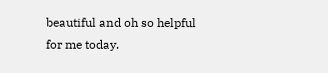beautiful and oh so helpful for me today.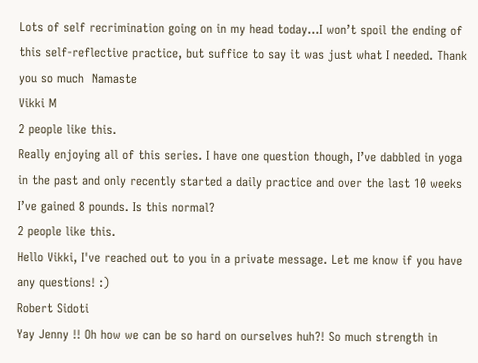Lots of self recrimination going on in my head today...I won’t spoil the ending of this self-reflective practice, but suffice to say it was just what I needed. Thank you so much  Namaste
Vikki M
2 people like this.
Really enjoying all of this series. I have one question though, I’ve dabbled in yoga in the past and only recently started a daily practice and over the last 10 weeks I’ve gained 8 pounds. Is this normal?
2 people like this.
Hello Vikki, I've reached out to you in a private message. Let me know if you have any questions! :)
Robert Sidoti
Yay Jenny !! Oh how we can be so hard on ourselves huh?! So much strength in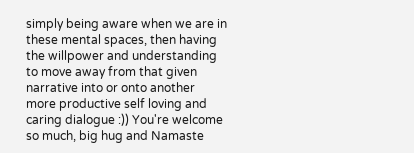simply being aware when we are in these mental spaces, then having the willpower and understanding to move away from that given narrative into or onto another more productive self loving and caring dialogue :)) You're welcome so much, big hug and Namaste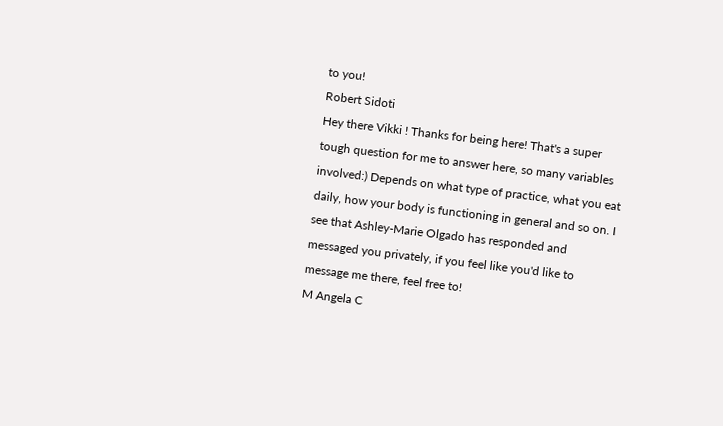to you!
Robert Sidoti
Hey there Vikki ! Thanks for being here! That's a super tough question for me to answer here, so many variables involved:) Depends on what type of practice, what you eat daily, how your body is functioning in general and so on. I see that Ashley-Marie Olgado has responded and messaged you privately, if you feel like you'd like to message me there, feel free to!
M Angela C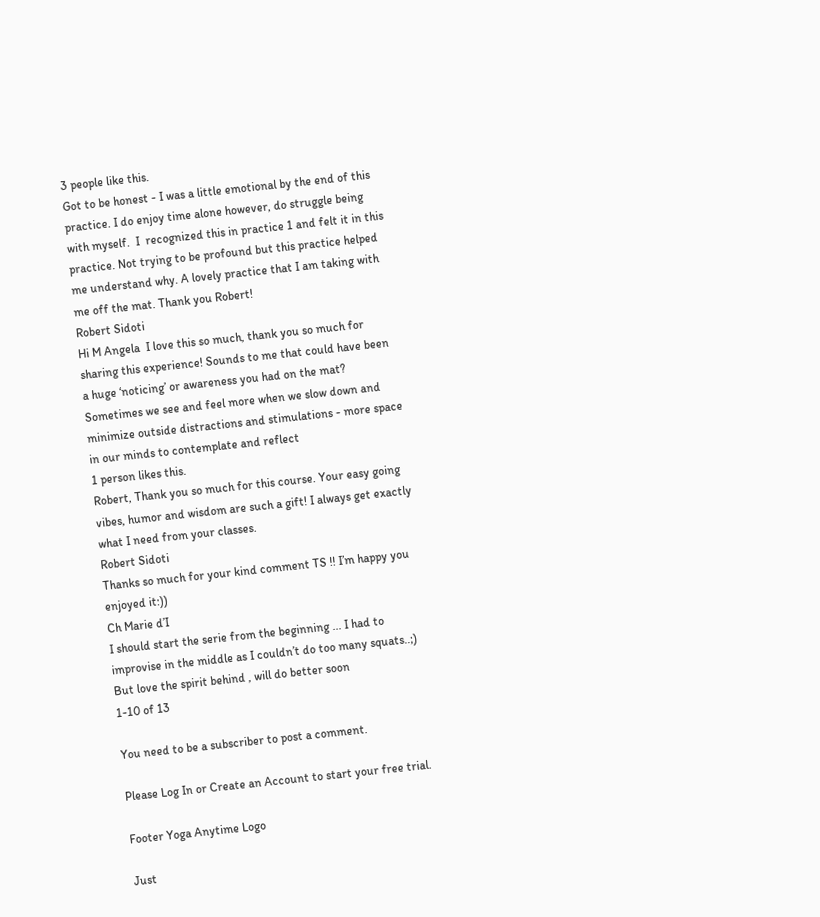3 people like this.
Got to be honest - I was a little emotional by the end of this practice. I do enjoy time alone however, do struggle being with myself.  I  recognized this in practice 1 and felt it in this practice. Not trying to be profound but this practice helped me understand why. A lovely practice that I am taking with me off the mat. Thank you Robert!
Robert Sidoti
Hi M Angela  I love this so much, thank you so much for sharing this experience! Sounds to me that could have been a huge ‘noticing’ or awareness you had on the mat? Sometimes we see and feel more when we slow down and minimize outside distractions and stimulations - more space in our minds to contemplate and reflect
1 person likes this.
Robert, Thank you so much for this course. Your easy going vibes, humor and wisdom are such a gift! I always get exactly what I need from your classes.
Robert Sidoti
Thanks so much for your kind comment TS !! I’m happy you enjoyed it:))
Ch Marie d’I
I should start the serie from the beginning ... I had to improvise in the middle as I couldn’t do too many squats..;) But love the spirit behind , will do better soon
1-10 of 13

You need to be a subscriber to post a comment.

Please Log In or Create an Account to start your free trial.

Footer Yoga Anytime Logo

Just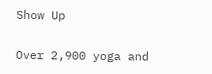Show Up

Over 2,900 yoga and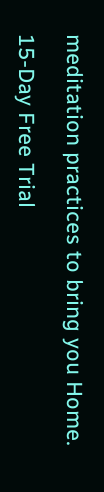meditation practices to bring you Home.

15-Day Free Trial